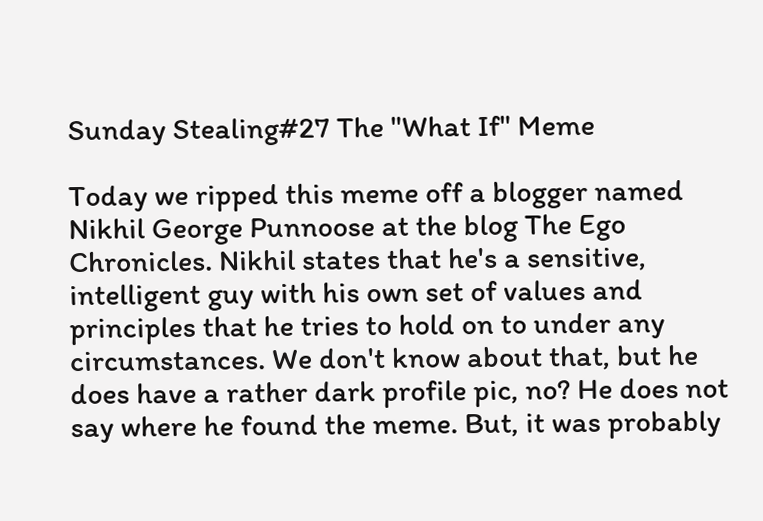Sunday Stealing#27 The "What If" Meme

Today we ripped this meme off a blogger named Nikhil George Punnoose at the blog The Ego Chronicles. Nikhil states that he's a sensitive, intelligent guy with his own set of values and principles that he tries to hold on to under any circumstances. We don't know about that, but he does have a rather dark profile pic, no? He does not say where he found the meme. But, it was probably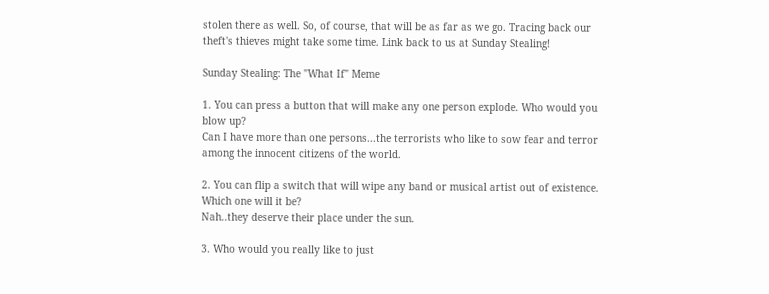stolen there as well. So, of course, that will be as far as we go. Tracing back our theft's thieves might take some time. Link back to us at Sunday Stealing!

Sunday Stealing: The "What If" Meme

1. You can press a button that will make any one person explode. Who would you blow up?
Can I have more than one persons...the terrorists who like to sow fear and terror among the innocent citizens of the world.

2. You can flip a switch that will wipe any band or musical artist out of existence. Which one will it be?
Nah..they deserve their place under the sun.

3. Who would you really like to just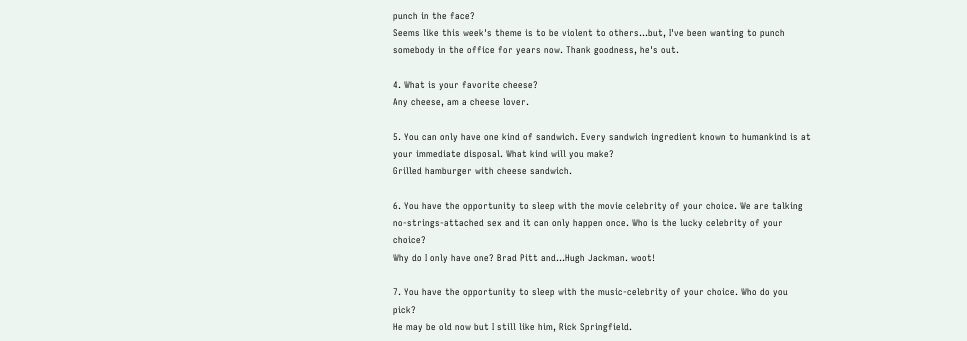punch in the face?
Seems like this week's theme is to be violent to others...but, I've been wanting to punch somebody in the office for years now. Thank goodness, he's out.

4. What is your favorite cheese?
Any cheese, am a cheese lover.

5. You can only have one kind of sandwich. Every sandwich ingredient known to humankind is at your immediate disposal. What kind will you make?
Grilled hamburger with cheese sandwich.

6. You have the opportunity to sleep with the movie celebrity of your choice. We are talking no-strings-attached sex and it can only happen once. Who is the lucky celebrity of your choice?
Why do I only have one? Brad Pitt and...Hugh Jackman. woot!

7. You have the opportunity to sleep with the music-celebrity of your choice. Who do you pick?
He may be old now but I still like him, Rick Springfield.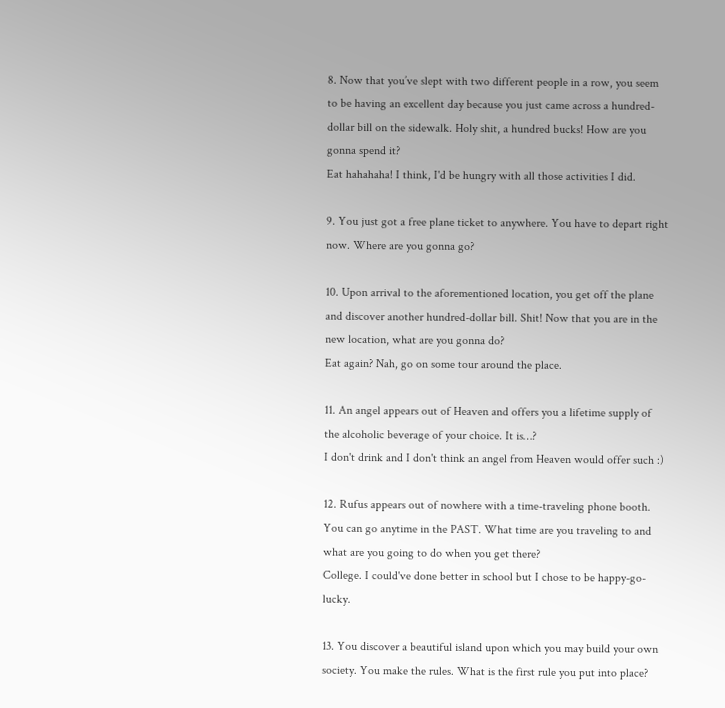8. Now that you’ve slept with two different people in a row, you seem to be having an excellent day because you just came across a hundred-dollar bill on the sidewalk. Holy shit, a hundred bucks! How are you gonna spend it?
Eat hahahaha! I think, I'd be hungry with all those activities I did.

9. You just got a free plane ticket to anywhere. You have to depart right now. Where are you gonna go?

10. Upon arrival to the aforementioned location, you get off the plane and discover another hundred-dollar bill. Shit! Now that you are in the new location, what are you gonna do?
Eat again? Nah, go on some tour around the place.

11. An angel appears out of Heaven and offers you a lifetime supply of the alcoholic beverage of your choice. It is…?
I don't drink and I don't think an angel from Heaven would offer such :)

12. Rufus appears out of nowhere with a time-traveling phone booth. You can go anytime in the PAST. What time are you traveling to and what are you going to do when you get there?
College. I could've done better in school but I chose to be happy-go-lucky.

13. You discover a beautiful island upon which you may build your own society. You make the rules. What is the first rule you put into place?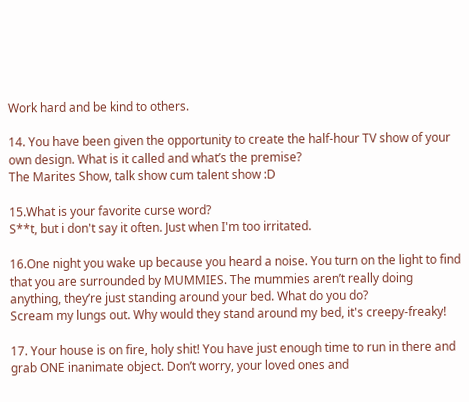Work hard and be kind to others.

14. You have been given the opportunity to create the half-hour TV show of your own design. What is it called and what’s the premise?
The Marites Show, talk show cum talent show :D

15.What is your favorite curse word?
S**t, but i don't say it often. Just when I'm too irritated.

16.One night you wake up because you heard a noise. You turn on the light to find that you are surrounded by MUMMIES. The mummies aren’t really doing anything, they’re just standing around your bed. What do you do?
Scream my lungs out. Why would they stand around my bed, it's creepy-freaky!

17. Your house is on fire, holy shit! You have just enough time to run in there and grab ONE inanimate object. Don’t worry, your loved ones and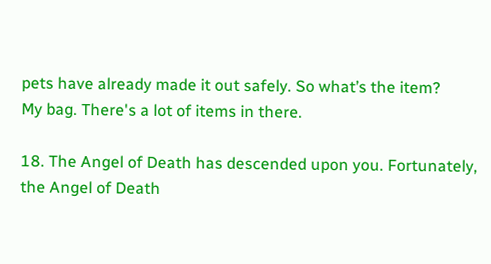pets have already made it out safely. So what’s the item?
My bag. There's a lot of items in there.

18. The Angel of Death has descended upon you. Fortunately, the Angel of Death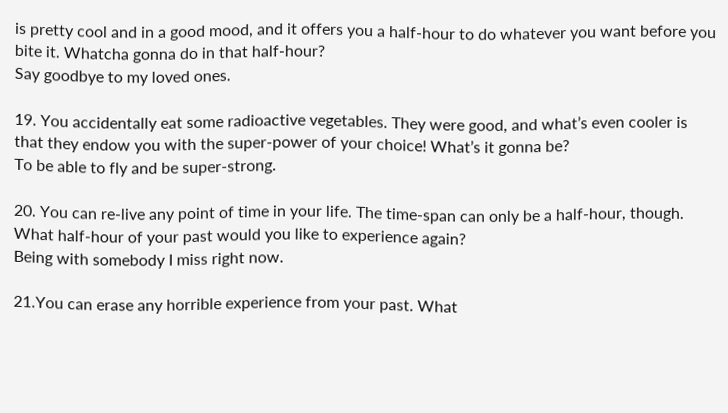is pretty cool and in a good mood, and it offers you a half-hour to do whatever you want before you bite it. Whatcha gonna do in that half-hour?
Say goodbye to my loved ones.

19. You accidentally eat some radioactive vegetables. They were good, and what’s even cooler is that they endow you with the super-power of your choice! What’s it gonna be?
To be able to fly and be super-strong.

20. You can re-live any point of time in your life. The time-span can only be a half-hour, though. What half-hour of your past would you like to experience again?
Being with somebody I miss right now.

21.You can erase any horrible experience from your past. What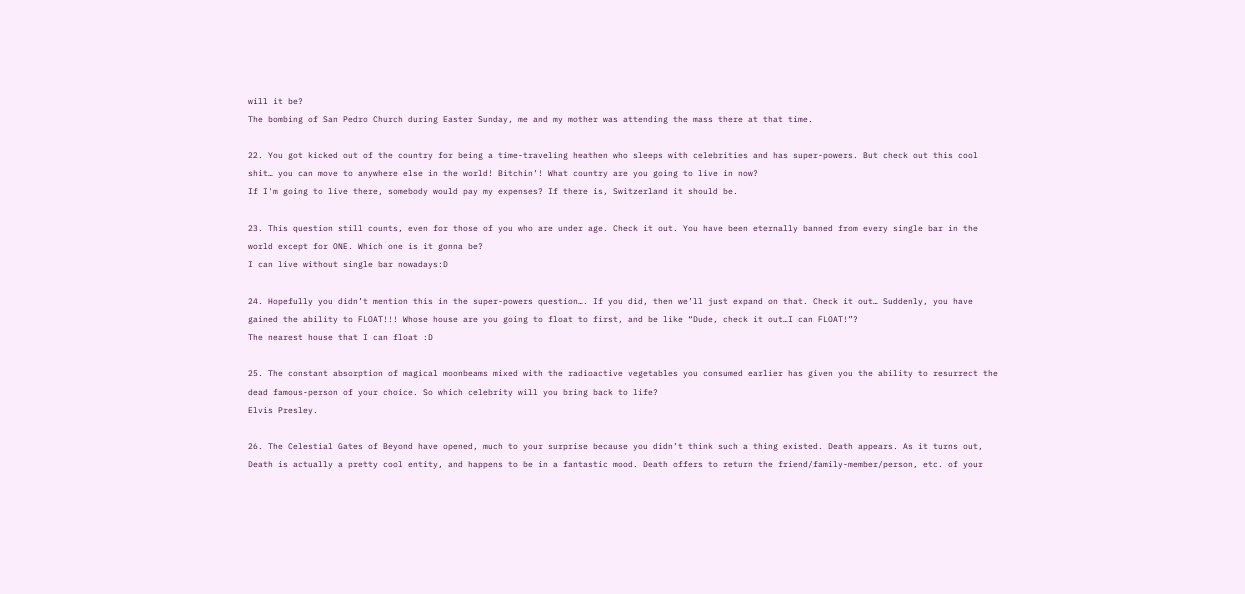will it be?
The bombing of San Pedro Church during Easter Sunday, me and my mother was attending the mass there at that time.

22. You got kicked out of the country for being a time-traveling heathen who sleeps with celebrities and has super-powers. But check out this cool shit… you can move to anywhere else in the world! Bitchin’! What country are you going to live in now?
If I'm going to live there, somebody would pay my expenses? If there is, Switzerland it should be.

23. This question still counts, even for those of you who are under age. Check it out. You have been eternally banned from every single bar in the world except for ONE. Which one is it gonna be?
I can live without single bar nowadays:D

24. Hopefully you didn’t mention this in the super-powers question…. If you did, then we’ll just expand on that. Check it out… Suddenly, you have gained the ability to FLOAT!!! Whose house are you going to float to first, and be like “Dude, check it out…I can FLOAT!”?
The nearest house that I can float :D

25. The constant absorption of magical moonbeams mixed with the radioactive vegetables you consumed earlier has given you the ability to resurrect the dead famous-person of your choice. So which celebrity will you bring back to life?
Elvis Presley.

26. The Celestial Gates of Beyond have opened, much to your surprise because you didn’t think such a thing existed. Death appears. As it turns out, Death is actually a pretty cool entity, and happens to be in a fantastic mood. Death offers to return the friend/family-member/person, etc. of your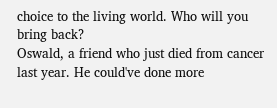choice to the living world. Who will you bring back?
Oswald, a friend who just died from cancer last year. He could've done more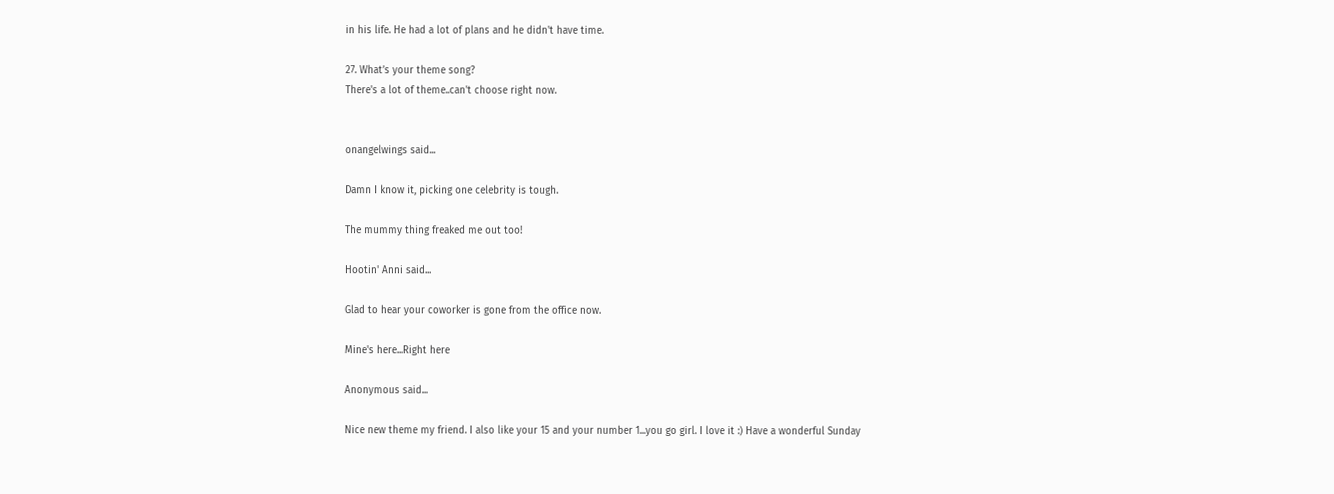in his life. He had a lot of plans and he didn't have time.

27. What’s your theme song?
There's a lot of theme..can't choose right now.


onangelwings said...

Damn I know it, picking one celebrity is tough.

The mummy thing freaked me out too!

Hootin' Anni said...

Glad to hear your coworker is gone from the office now.

Mine's here...Right here

Anonymous said...

Nice new theme my friend. I also like your 15 and your number 1...you go girl. I love it :) Have a wonderful Sunday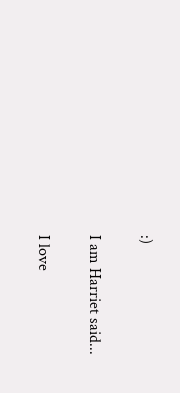:)

I am Harriet said...

I love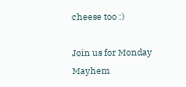cheese too :)

Join us for Monday Mayhem